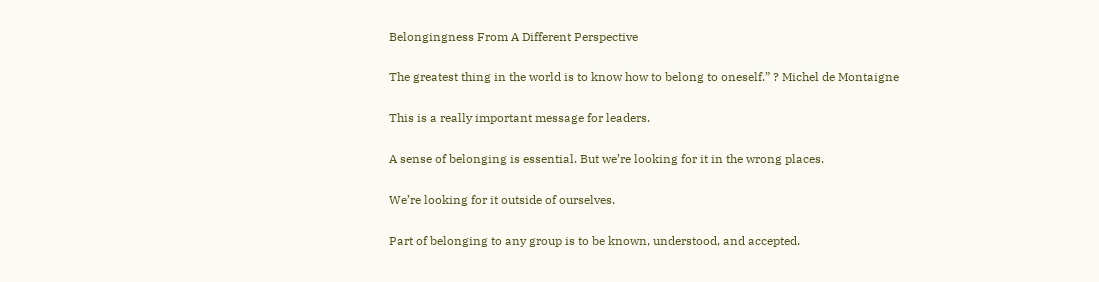Belongingness From A Different Perspective

The greatest thing in the world is to know how to belong to oneself.” ? Michel de Montaigne

This is a really important message for leaders.

A sense of belonging is essential. But we’re looking for it in the wrong places.

We’re looking for it outside of ourselves.

Part of belonging to any group is to be known, understood, and accepted.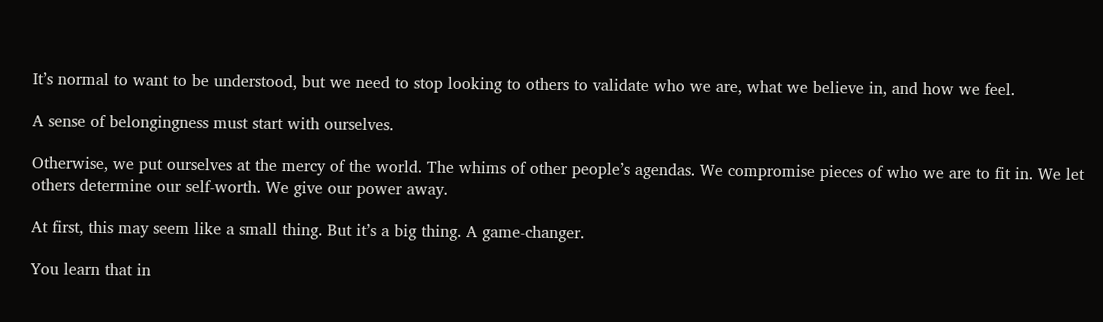It’s normal to want to be understood, but we need to stop looking to others to validate who we are, what we believe in, and how we feel.

A sense of belongingness must start with ourselves.

Otherwise, we put ourselves at the mercy of the world. The whims of other people’s agendas. We compromise pieces of who we are to fit in. We let others determine our self-worth. We give our power away.

At first, this may seem like a small thing. But it’s a big thing. A game-changer.

You learn that in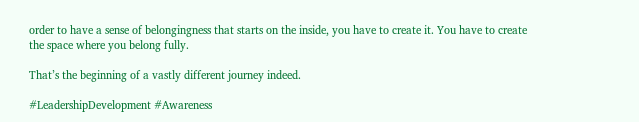order to have a sense of belongingness that starts on the inside, you have to create it. You have to create the space where you belong fully.

That’s the beginning of a vastly different journey indeed.

#LeadershipDevelopment #Awareness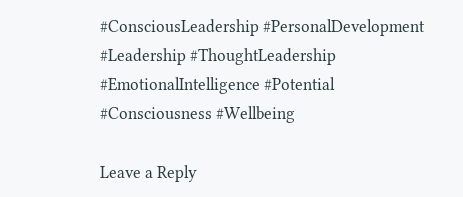#ConsciousLeadership #PersonalDevelopment #Leadership #ThoughtLeadership #EmotionalIntelligence #Potential #Consciousness #Wellbeing

Leave a Reply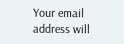Your email address will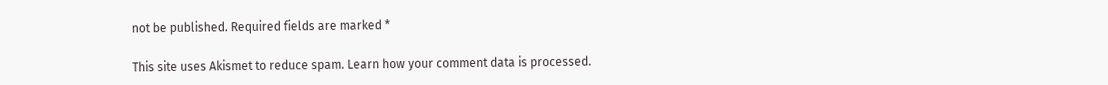not be published. Required fields are marked *

This site uses Akismet to reduce spam. Learn how your comment data is processed.